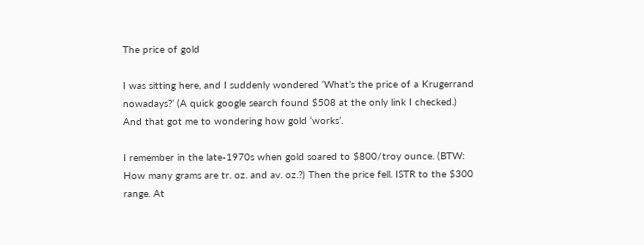The price of gold

I was sitting here, and I suddenly wondered ‘What’s the price of a Krugerrand nowadays?’ (A quick google search found $508 at the only link I checked.) And that got me to wondering how gold ‘works’.

I remember in the late-1970s when gold soared to $800/troy ounce. (BTW: How many grams are tr. oz. and av. oz.?) Then the price fell. ISTR to the $300 range. At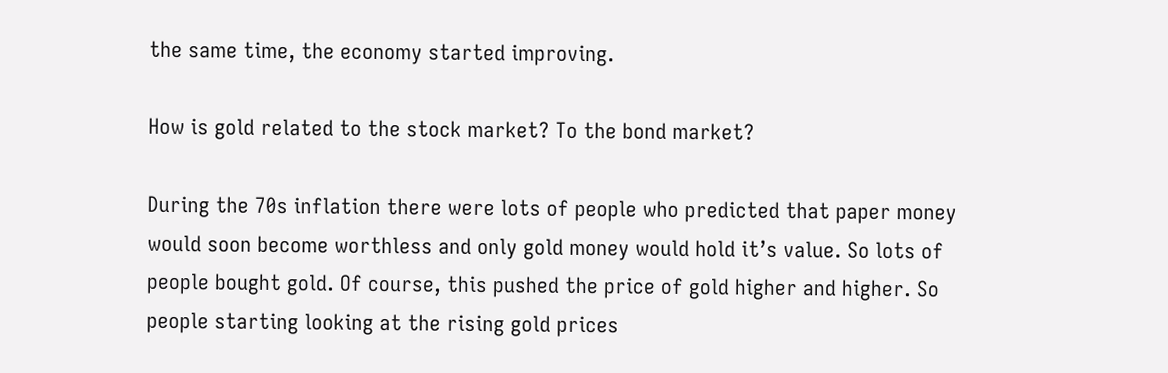the same time, the economy started improving.

How is gold related to the stock market? To the bond market?

During the 70s inflation there were lots of people who predicted that paper money would soon become worthless and only gold money would hold it’s value. So lots of people bought gold. Of course, this pushed the price of gold higher and higher. So people starting looking at the rising gold prices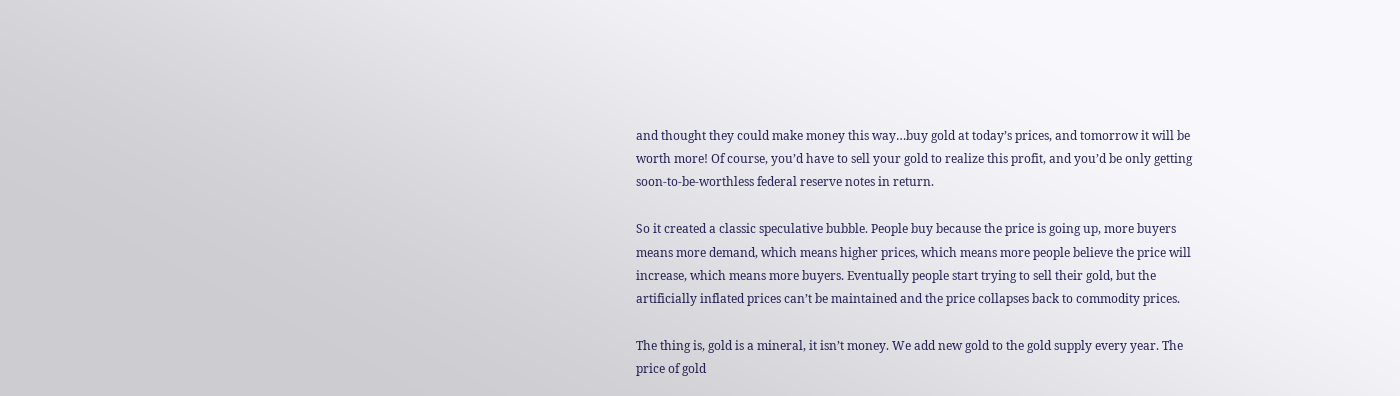and thought they could make money this way…buy gold at today’s prices, and tomorrow it will be worth more! Of course, you’d have to sell your gold to realize this profit, and you’d be only getting soon-to-be-worthless federal reserve notes in return.

So it created a classic speculative bubble. People buy because the price is going up, more buyers means more demand, which means higher prices, which means more people believe the price will increase, which means more buyers. Eventually people start trying to sell their gold, but the artificially inflated prices can’t be maintained and the price collapses back to commodity prices.

The thing is, gold is a mineral, it isn’t money. We add new gold to the gold supply every year. The price of gold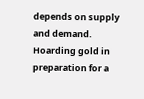depends on supply and demand. Hoarding gold in preparation for a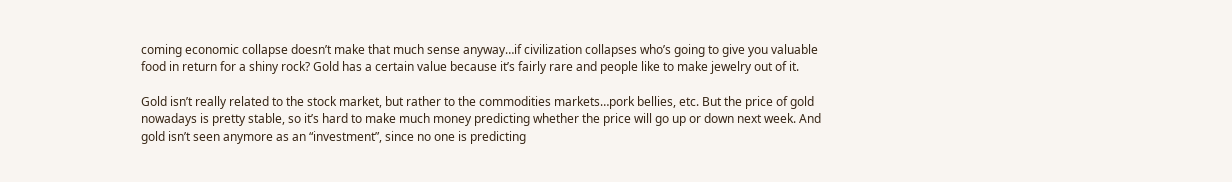coming economic collapse doesn’t make that much sense anyway…if civilization collapses who’s going to give you valuable food in return for a shiny rock? Gold has a certain value because it’s fairly rare and people like to make jewelry out of it.

Gold isn’t really related to the stock market, but rather to the commodities markets…pork bellies, etc. But the price of gold nowadays is pretty stable, so it’s hard to make much money predicting whether the price will go up or down next week. And gold isn’t seen anymore as an “investment”, since no one is predicting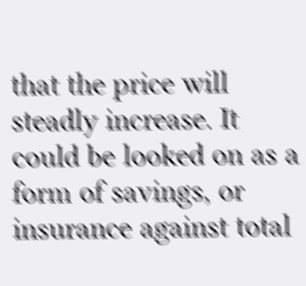that the price will steadly increase. It could be looked on as a form of savings, or insurance against total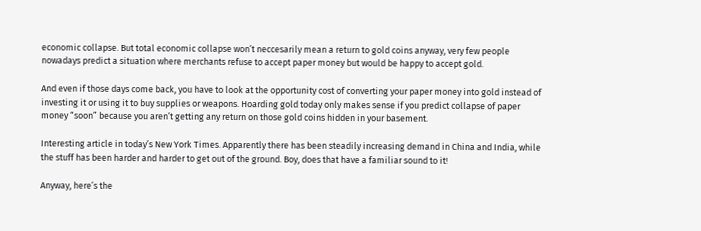economic collapse. But total economic collapse won’t neccesarily mean a return to gold coins anyway, very few people nowadays predict a situation where merchants refuse to accept paper money but would be happy to accept gold.

And even if those days come back, you have to look at the opportunity cost of converting your paper money into gold instead of investing it or using it to buy supplies or weapons. Hoarding gold today only makes sense if you predict collapse of paper money “soon” because you aren’t getting any return on those gold coins hidden in your basement.

Interesting article in today’s New York Times. Apparently there has been steadily increasing demand in China and India, while the stuff has been harder and harder to get out of the ground. Boy, does that have a familiar sound to it!

Anyway, here’s the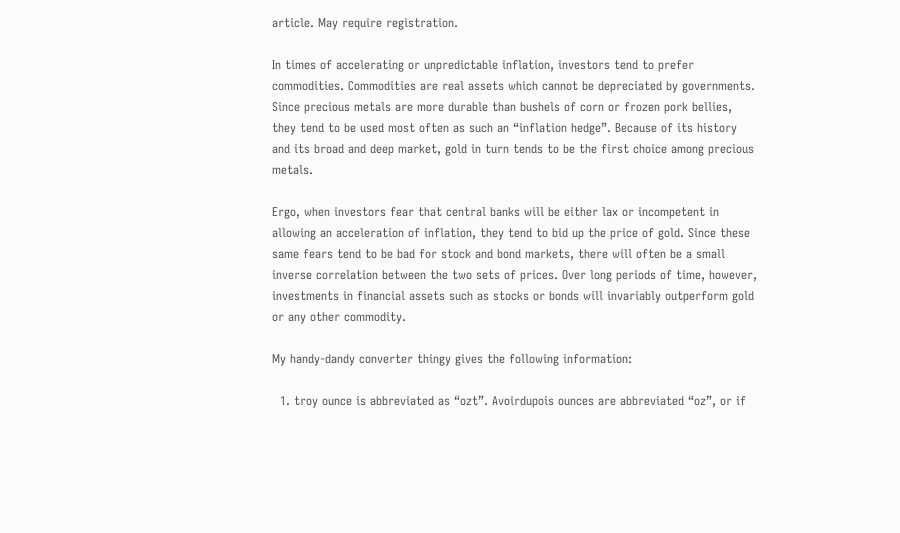article. May require registration.

In times of accelerating or unpredictable inflation, investors tend to prefer commodities. Commodities are real assets which cannot be depreciated by governments. Since precious metals are more durable than bushels of corn or frozen pork bellies, they tend to be used most often as such an “inflation hedge”. Because of its history and its broad and deep market, gold in turn tends to be the first choice among precious metals.

Ergo, when investors fear that central banks will be either lax or incompetent in allowing an acceleration of inflation, they tend to bid up the price of gold. Since these same fears tend to be bad for stock and bond markets, there will often be a small inverse correlation between the two sets of prices. Over long periods of time, however, investments in financial assets such as stocks or bonds will invariably outperform gold or any other commodity.

My handy-dandy converter thingy gives the following information:

  1. troy ounce is abbreviated as “ozt”. Avoirdupois ounces are abbreviated “oz”, or if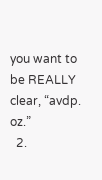you want to be REALLY clear, “avdp. oz.”
  2.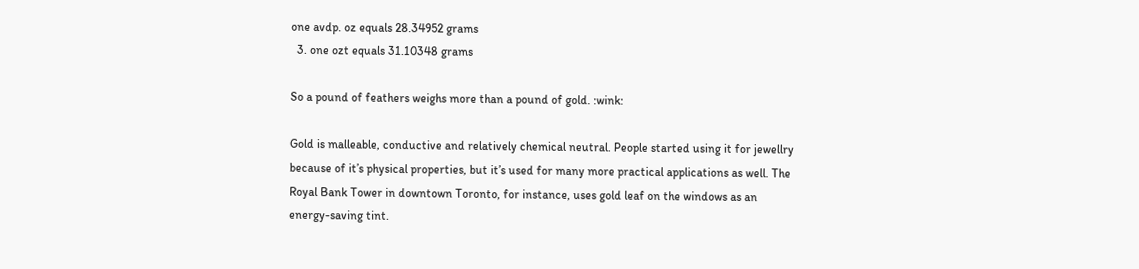one avdp. oz equals 28.34952 grams
  3. one ozt equals 31.10348 grams

So a pound of feathers weighs more than a pound of gold. :wink:

Gold is malleable, conductive and relatively chemical neutral. People started using it for jewellry because of it’s physical properties, but it’s used for many more practical applications as well. The Royal Bank Tower in downtown Toronto, for instance, uses gold leaf on the windows as an energy-saving tint.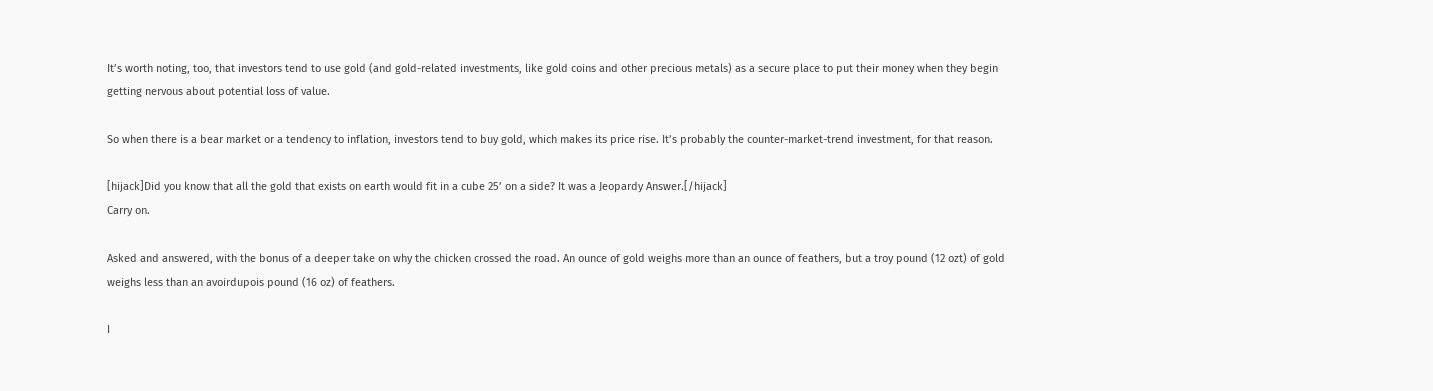It’s worth noting, too, that investors tend to use gold (and gold-related investments, like gold coins and other precious metals) as a secure place to put their money when they begin getting nervous about potential loss of value.

So when there is a bear market or a tendency to inflation, investors tend to buy gold, which makes its price rise. It’s probably the counter-market-trend investment, for that reason.

[hijack]Did you know that all the gold that exists on earth would fit in a cube 25’ on a side? It was a Jeopardy Answer.[/hijack]
Carry on.

Asked and answered, with the bonus of a deeper take on why the chicken crossed the road. An ounce of gold weighs more than an ounce of feathers, but a troy pound (12 ozt) of gold weighs less than an avoirdupois pound (16 oz) of feathers.

I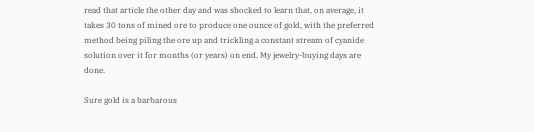read that article the other day and was shocked to learn that, on average, it takes 30 tons of mined ore to produce one ounce of gold, with the preferred method being piling the ore up and trickling a constant stream of cyanide solution over it for months (or years) on end. My jewelry-buying days are done.

Sure gold is a barbarous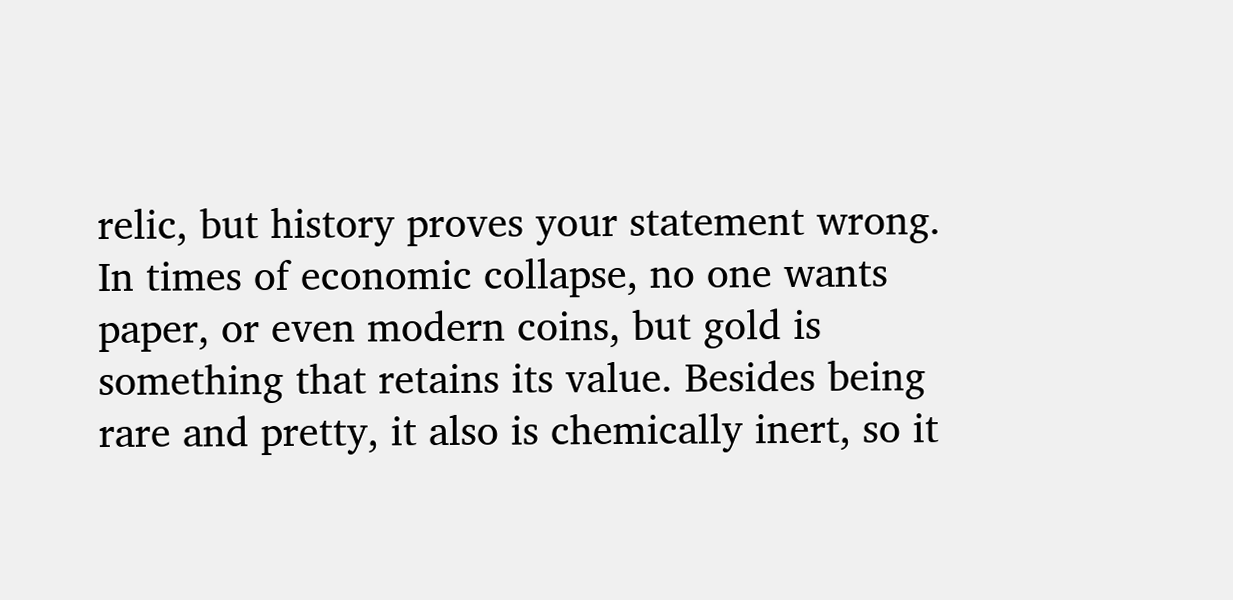relic, but history proves your statement wrong. In times of economic collapse, no one wants paper, or even modern coins, but gold is something that retains its value. Besides being rare and pretty, it also is chemically inert, so it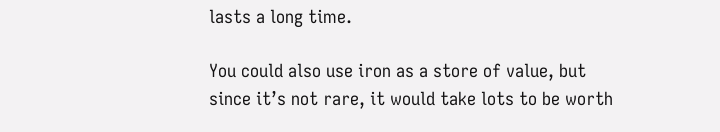lasts a long time.

You could also use iron as a store of value, but since it’s not rare, it would take lots to be worth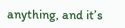anything, and it’s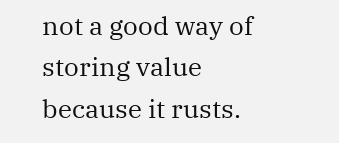not a good way of storing value because it rusts.